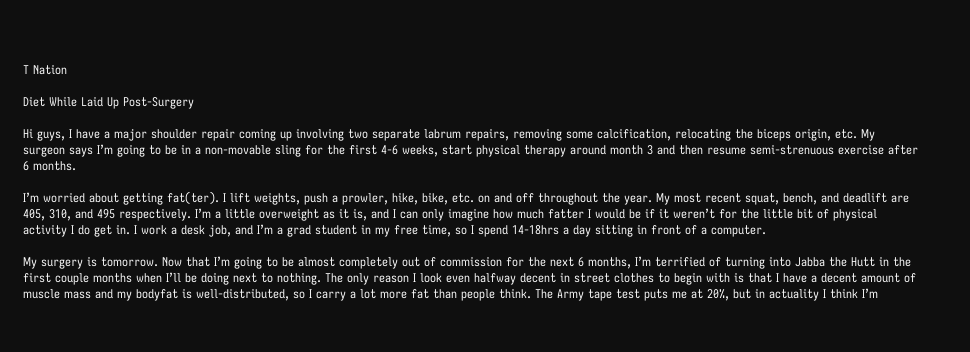T Nation

Diet While Laid Up Post-Surgery

Hi guys, I have a major shoulder repair coming up involving two separate labrum repairs, removing some calcification, relocating the biceps origin, etc. My surgeon says I’m going to be in a non-movable sling for the first 4-6 weeks, start physical therapy around month 3 and then resume semi-strenuous exercise after 6 months.

I’m worried about getting fat(ter). I lift weights, push a prowler, hike, bike, etc. on and off throughout the year. My most recent squat, bench, and deadlift are 405, 310, and 495 respectively. I’m a little overweight as it is, and I can only imagine how much fatter I would be if it weren’t for the little bit of physical activity I do get in. I work a desk job, and I’m a grad student in my free time, so I spend 14-18hrs a day sitting in front of a computer.

My surgery is tomorrow. Now that I’m going to be almost completely out of commission for the next 6 months, I’m terrified of turning into Jabba the Hutt in the first couple months when I’ll be doing next to nothing. The only reason I look even halfway decent in street clothes to begin with is that I have a decent amount of muscle mass and my bodyfat is well-distributed, so I carry a lot more fat than people think. The Army tape test puts me at 20%, but in actuality I think I’m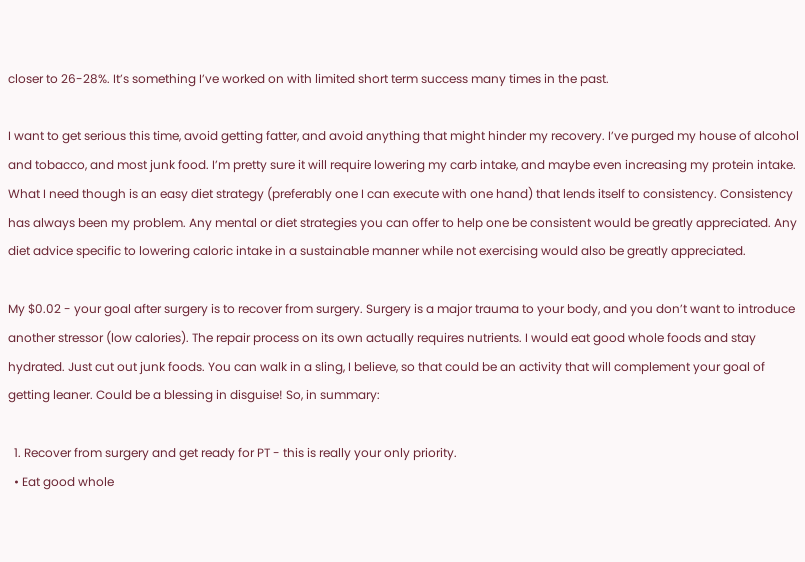closer to 26-28%. It’s something I’ve worked on with limited short term success many times in the past.

I want to get serious this time, avoid getting fatter, and avoid anything that might hinder my recovery. I’ve purged my house of alcohol and tobacco, and most junk food. I’m pretty sure it will require lowering my carb intake, and maybe even increasing my protein intake. What I need though is an easy diet strategy (preferably one I can execute with one hand) that lends itself to consistency. Consistency has always been my problem. Any mental or diet strategies you can offer to help one be consistent would be greatly appreciated. Any diet advice specific to lowering caloric intake in a sustainable manner while not exercising would also be greatly appreciated.

My $0.02 - your goal after surgery is to recover from surgery. Surgery is a major trauma to your body, and you don’t want to introduce another stressor (low calories). The repair process on its own actually requires nutrients. I would eat good whole foods and stay hydrated. Just cut out junk foods. You can walk in a sling, I believe, so that could be an activity that will complement your goal of getting leaner. Could be a blessing in disguise! So, in summary:

  1. Recover from surgery and get ready for PT - this is really your only priority.
  • Eat good whole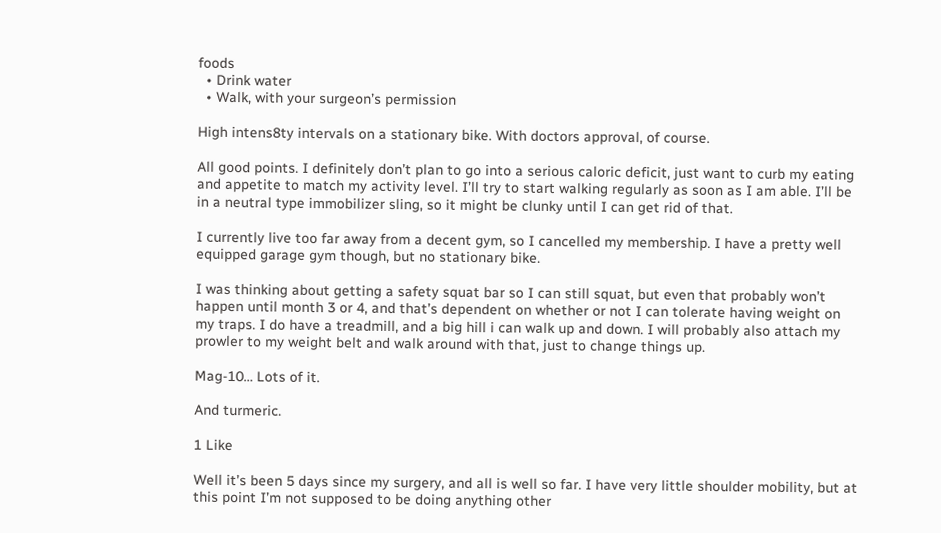foods
  • Drink water
  • Walk, with your surgeon’s permission

High intens8ty intervals on a stationary bike. With doctors approval, of course.

All good points. I definitely don’t plan to go into a serious caloric deficit, just want to curb my eating and appetite to match my activity level. I’ll try to start walking regularly as soon as I am able. I’ll be in a neutral type immobilizer sling, so it might be clunky until I can get rid of that.

I currently live too far away from a decent gym, so I cancelled my membership. I have a pretty well equipped garage gym though, but no stationary bike.

I was thinking about getting a safety squat bar so I can still squat, but even that probably won’t happen until month 3 or 4, and that’s dependent on whether or not I can tolerate having weight on my traps. I do have a treadmill, and a big hill i can walk up and down. I will probably also attach my prowler to my weight belt and walk around with that, just to change things up.

Mag-10… Lots of it.

And turmeric.

1 Like

Well it’s been 5 days since my surgery, and all is well so far. I have very little shoulder mobility, but at this point I’m not supposed to be doing anything other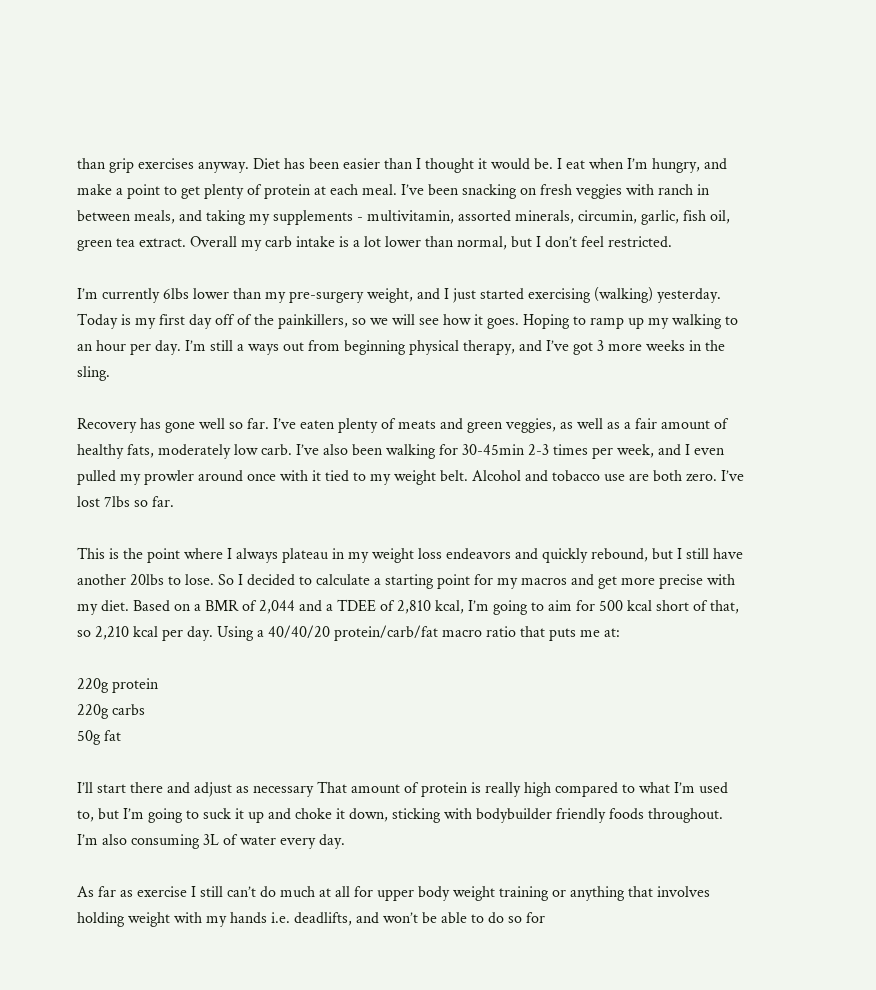than grip exercises anyway. Diet has been easier than I thought it would be. I eat when I’m hungry, and make a point to get plenty of protein at each meal. I’ve been snacking on fresh veggies with ranch in between meals, and taking my supplements - multivitamin, assorted minerals, circumin, garlic, fish oil, green tea extract. Overall my carb intake is a lot lower than normal, but I don’t feel restricted.

I’m currently 6lbs lower than my pre-surgery weight, and I just started exercising (walking) yesterday. Today is my first day off of the painkillers, so we will see how it goes. Hoping to ramp up my walking to an hour per day. I’m still a ways out from beginning physical therapy, and I’ve got 3 more weeks in the sling.

Recovery has gone well so far. I’ve eaten plenty of meats and green veggies, as well as a fair amount of healthy fats, moderately low carb. I’ve also been walking for 30-45min 2-3 times per week, and I even pulled my prowler around once with it tied to my weight belt. Alcohol and tobacco use are both zero. I’ve lost 7lbs so far.

This is the point where I always plateau in my weight loss endeavors and quickly rebound, but I still have another 20lbs to lose. So I decided to calculate a starting point for my macros and get more precise with my diet. Based on a BMR of 2,044 and a TDEE of 2,810 kcal, I’m going to aim for 500 kcal short of that, so 2,210 kcal per day. Using a 40/40/20 protein/carb/fat macro ratio that puts me at:

220g protein
220g carbs
50g fat

I’ll start there and adjust as necessary That amount of protein is really high compared to what I’m used to, but I’m going to suck it up and choke it down, sticking with bodybuilder friendly foods throughout. I’m also consuming 3L of water every day.

As far as exercise I still can’t do much at all for upper body weight training or anything that involves holding weight with my hands i.e. deadlifts, and won’t be able to do so for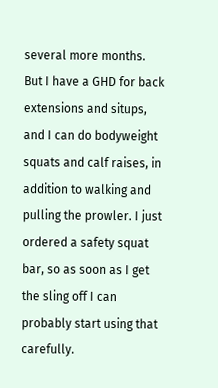several more months. But I have a GHD for back extensions and situps, and I can do bodyweight squats and calf raises, in addition to walking and pulling the prowler. I just ordered a safety squat bar, so as soon as I get the sling off I can probably start using that carefully.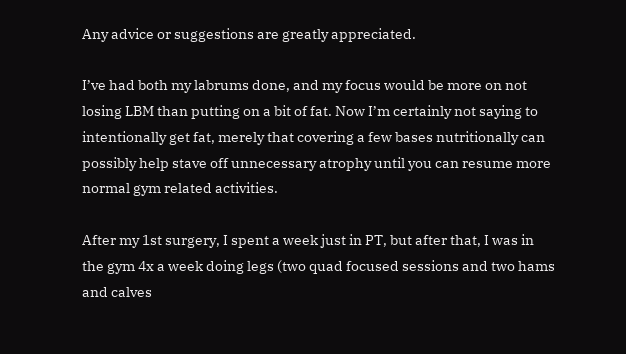Any advice or suggestions are greatly appreciated.

I’ve had both my labrums done, and my focus would be more on not losing LBM than putting on a bit of fat. Now I’m certainly not saying to intentionally get fat, merely that covering a few bases nutritionally can possibly help stave off unnecessary atrophy until you can resume more normal gym related activities.

After my 1st surgery, I spent a week just in PT, but after that, I was in the gym 4x a week doing legs (two quad focused sessions and two hams and calves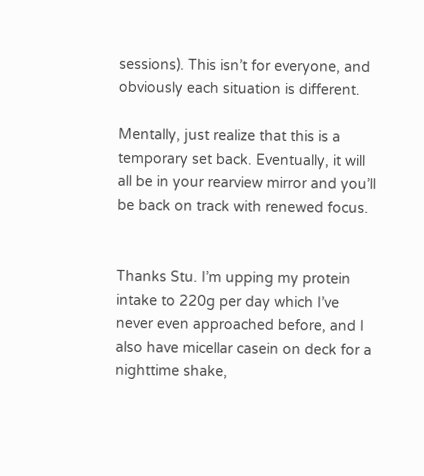sessions). This isn’t for everyone, and obviously each situation is different.

Mentally, just realize that this is a temporary set back. Eventually, it will all be in your rearview mirror and you’ll be back on track with renewed focus.


Thanks Stu. I’m upping my protein intake to 220g per day which I’ve never even approached before, and I also have micellar casein on deck for a nighttime shake,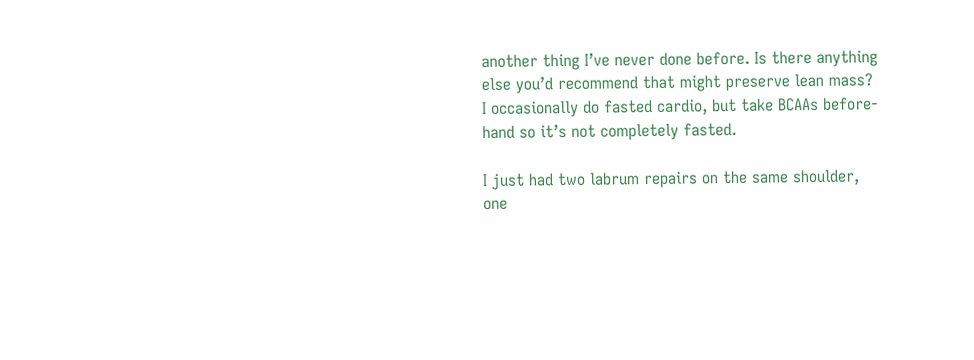another thing I’ve never done before. Is there anything else you’d recommend that might preserve lean mass? I occasionally do fasted cardio, but take BCAAs before-hand so it’s not completely fasted.

I just had two labrum repairs on the same shoulder, one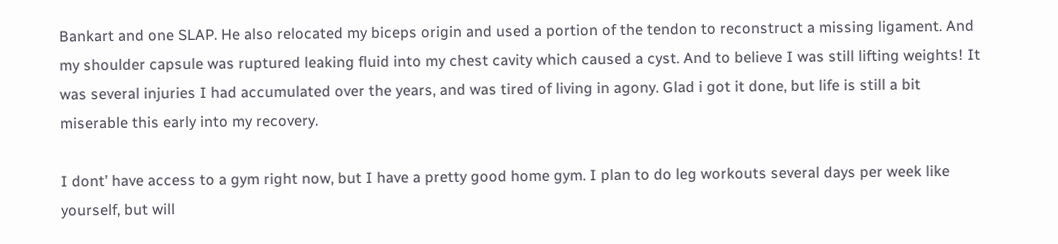Bankart and one SLAP. He also relocated my biceps origin and used a portion of the tendon to reconstruct a missing ligament. And my shoulder capsule was ruptured leaking fluid into my chest cavity which caused a cyst. And to believe I was still lifting weights! It was several injuries I had accumulated over the years, and was tired of living in agony. Glad i got it done, but life is still a bit miserable this early into my recovery.

I dont’ have access to a gym right now, but I have a pretty good home gym. I plan to do leg workouts several days per week like yourself, but will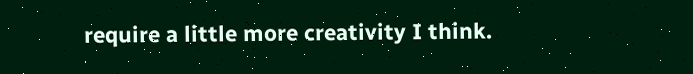require a little more creativity I think.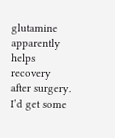glutamine apparently helps recovery after surgery. I’d get some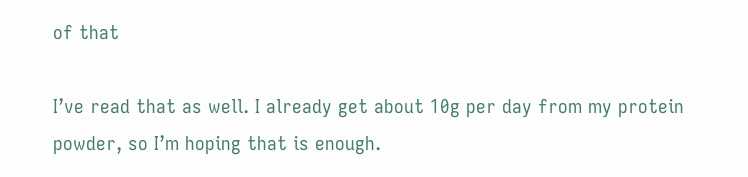of that

I’ve read that as well. I already get about 10g per day from my protein powder, so I’m hoping that is enough.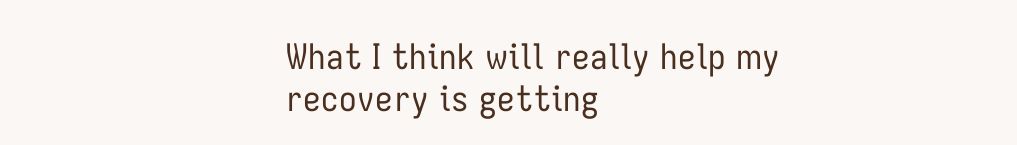What I think will really help my recovery is getting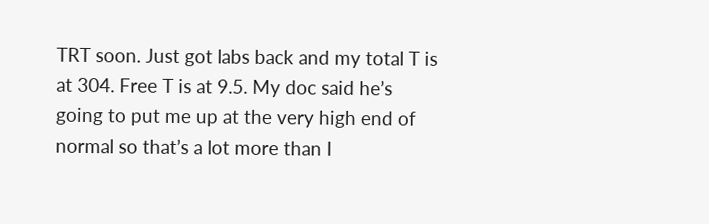TRT soon. Just got labs back and my total T is at 304. Free T is at 9.5. My doc said he’s going to put me up at the very high end of normal so that’s a lot more than I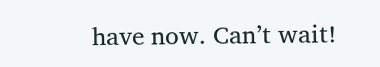have now. Can’t wait!